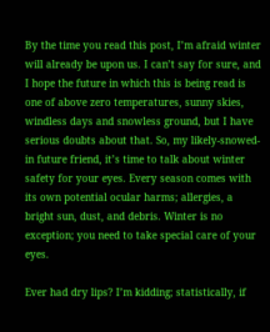By the time you read this post, I’m afraid winter will already be upon us. I can’t say for sure, and I hope the future in which this is being read is one of above zero temperatures, sunny skies, windless days and snowless ground, but I have serious doubts about that. So, my likely-snowed-in future friend, it’s time to talk about winter safety for your eyes. Every season comes with its own potential ocular harms; allergies, a bright sun, dust, and debris. Winter is no exception; you need to take special care of your eyes.

Ever had dry lips? I’m kidding; statistically, if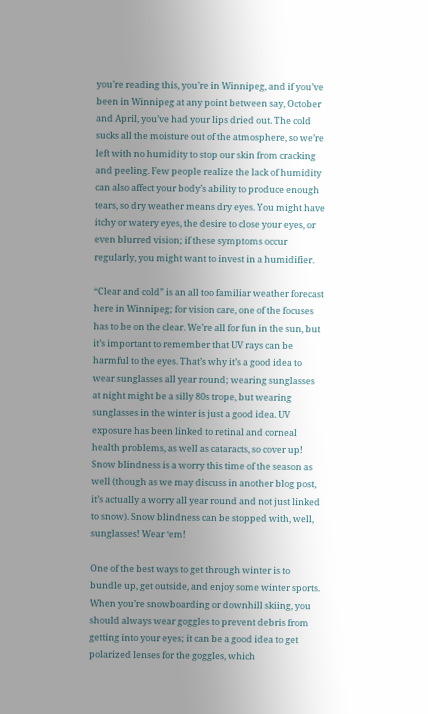you’re reading this, you’re in Winnipeg, and if you’ve been in Winnipeg at any point between say, October and April, you’ve had your lips dried out. The cold sucks all the moisture out of the atmosphere, so we’re left with no humidity to stop our skin from cracking and peeling. Few people realize the lack of humidity can also affect your body’s ability to produce enough tears, so dry weather means dry eyes. You might have itchy or watery eyes, the desire to close your eyes, or even blurred vision; if these symptoms occur regularly, you might want to invest in a humidifier.

“Clear and cold” is an all too familiar weather forecast here in Winnipeg; for vision care, one of the focuses has to be on the clear. We’re all for fun in the sun, but it’s important to remember that UV rays can be harmful to the eyes. That’s why it’s a good idea to wear sunglasses all year round; wearing sunglasses at night might be a silly 80s trope, but wearing sunglasses in the winter is just a good idea. UV exposure has been linked to retinal and corneal health problems, as well as cataracts, so cover up! Snow blindness is a worry this time of the season as well (though as we may discuss in another blog post, it’s actually a worry all year round and not just linked to snow). Snow blindness can be stopped with, well, sunglasses! Wear ‘em!

One of the best ways to get through winter is to bundle up, get outside, and enjoy some winter sports. When you’re snowboarding or downhill skiing, you should always wear goggles to prevent debris from getting into your eyes; it can be a good idea to get polarized lenses for the goggles, which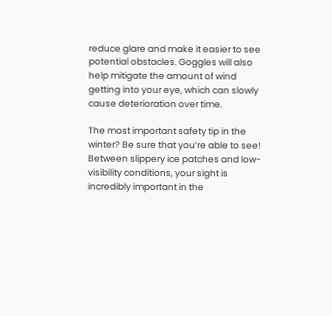reduce glare and make it easier to see potential obstacles. Goggles will also help mitigate the amount of wind getting into your eye, which can slowly cause deterioration over time.

The most important safety tip in the winter? Be sure that you’re able to see! Between slippery ice patches and low-visibility conditions, your sight is incredibly important in the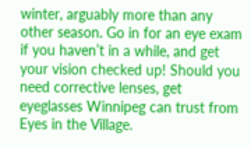winter, arguably more than any other season. Go in for an eye exam if you haven’t in a while, and get your vision checked up! Should you need corrective lenses, get eyeglasses Winnipeg can trust from Eyes in the Village.